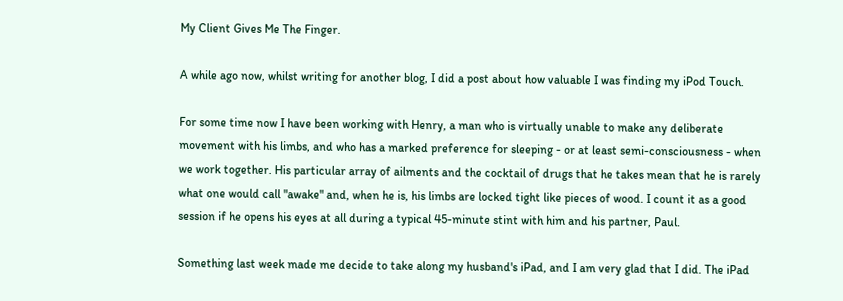My Client Gives Me The Finger.

A while ago now, whilst writing for another blog, I did a post about how valuable I was finding my iPod Touch.

For some time now I have been working with Henry, a man who is virtually unable to make any deliberate movement with his limbs, and who has a marked preference for sleeping - or at least semi-consciousness - when we work together. His particular array of ailments and the cocktail of drugs that he takes mean that he is rarely what one would call "awake" and, when he is, his limbs are locked tight like pieces of wood. I count it as a good session if he opens his eyes at all during a typical 45-minute stint with him and his partner, Paul.

Something last week made me decide to take along my husband's iPad, and I am very glad that I did. The iPad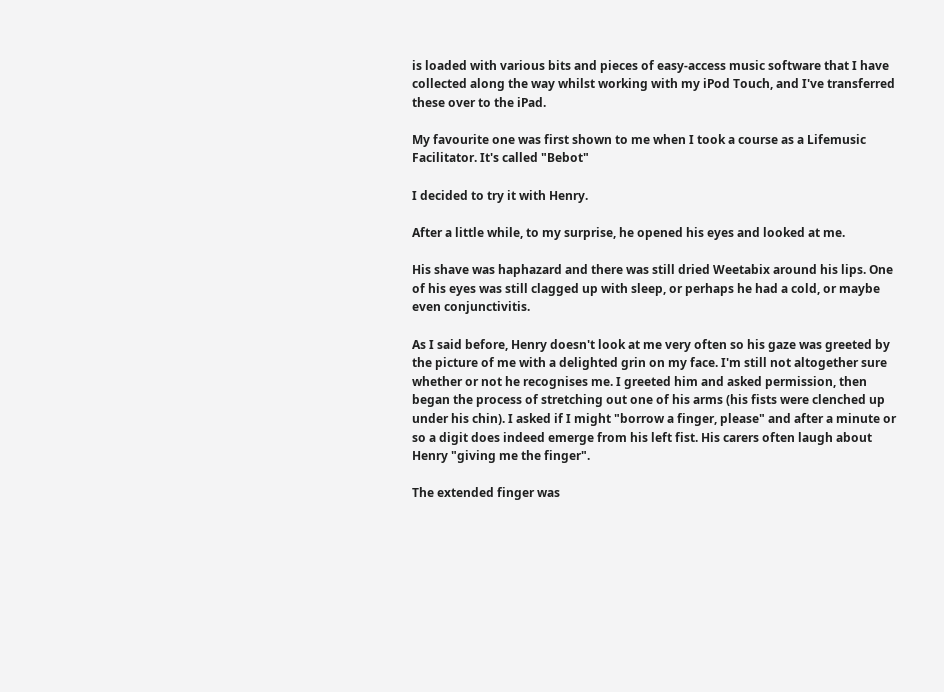is loaded with various bits and pieces of easy-access music software that I have collected along the way whilst working with my iPod Touch, and I've transferred these over to the iPad.

My favourite one was first shown to me when I took a course as a Lifemusic Facilitator. It's called "Bebot"

I decided to try it with Henry.

After a little while, to my surprise, he opened his eyes and looked at me.

His shave was haphazard and there was still dried Weetabix around his lips. One of his eyes was still clagged up with sleep, or perhaps he had a cold, or maybe even conjunctivitis.

As I said before, Henry doesn't look at me very often so his gaze was greeted by the picture of me with a delighted grin on my face. I'm still not altogether sure whether or not he recognises me. I greeted him and asked permission, then began the process of stretching out one of his arms (his fists were clenched up under his chin). I asked if I might "borrow a finger, please" and after a minute or so a digit does indeed emerge from his left fist. His carers often laugh about Henry "giving me the finger".

The extended finger was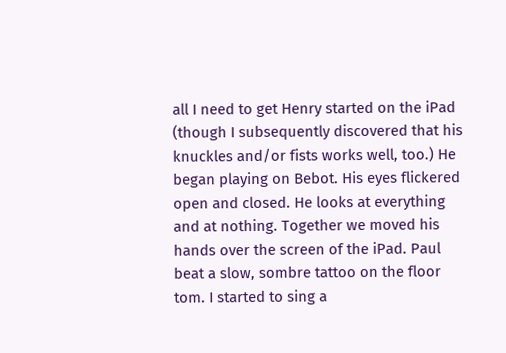all I need to get Henry started on the iPad (though I subsequently discovered that his knuckles and/or fists works well, too.) He began playing on Bebot. His eyes flickered open and closed. He looks at everything and at nothing. Together we moved his hands over the screen of the iPad. Paul beat a slow, sombre tattoo on the floor tom. I started to sing a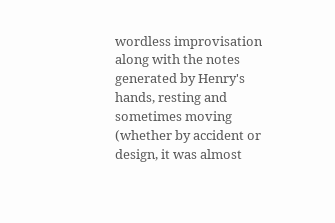wordless improvisation along with the notes generated by Henry's hands, resting and sometimes moving (whether by accident or design, it was almost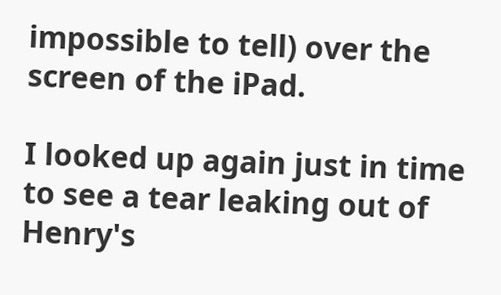impossible to tell) over the screen of the iPad.

I looked up again just in time to see a tear leaking out of Henry's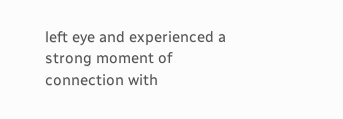left eye and experienced a strong moment of connection with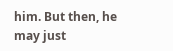him. But then, he may just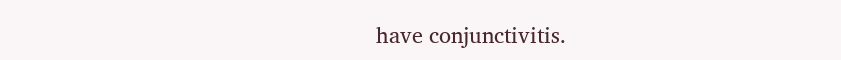have conjunctivitis.